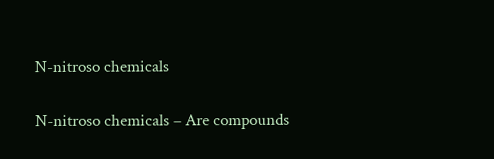N-nitroso chemicals

N-nitroso chemicals – Are compounds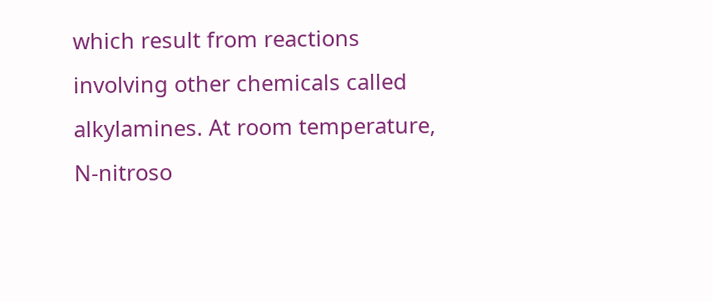which result from reactions involving other chemicals called alkylamines. At room temperature, N-nitroso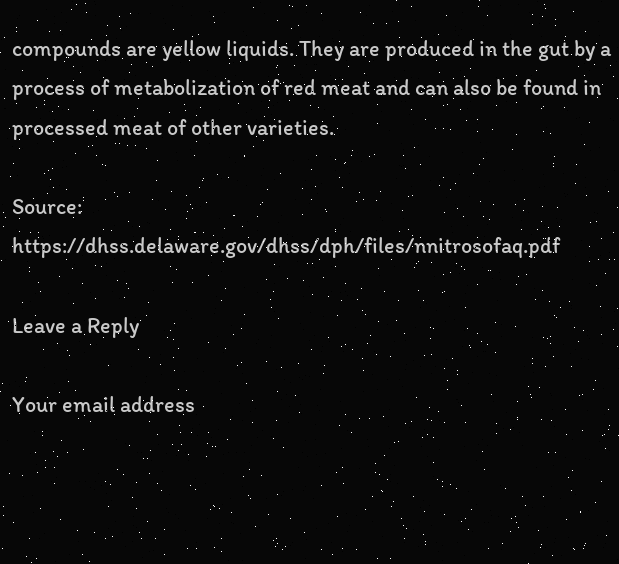compounds are yellow liquids. They are produced in the gut by a process of metabolization of red meat and can also be found in processed meat of other varieties.

Source: https://dhss.delaware.gov/dhss/dph/files/nnitrosofaq.pdf

Leave a Reply

Your email address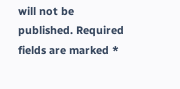will not be published. Required fields are marked *